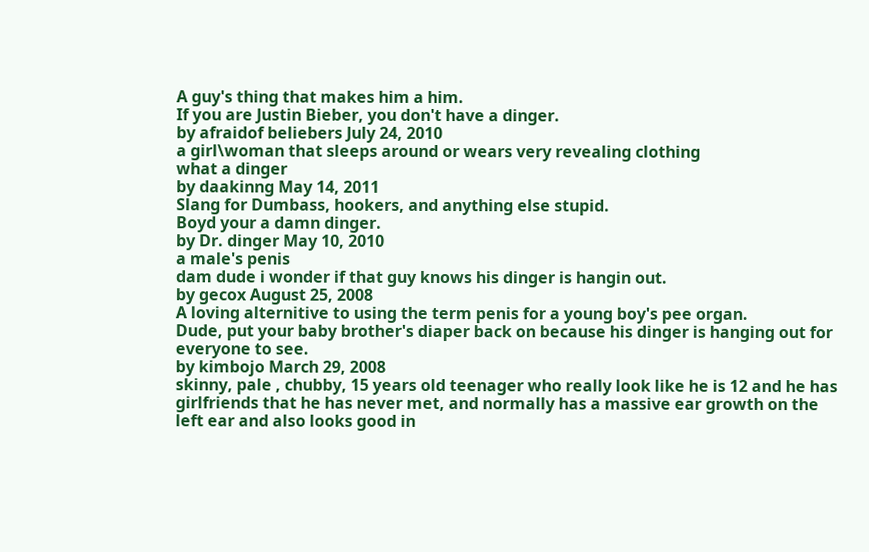A guy's thing that makes him a him.
If you are Justin Bieber, you don't have a dinger.
by afraidof beliebers July 24, 2010
a girl\woman that sleeps around or wears very revealing clothing
what a dinger
by daakinng May 14, 2011
Slang for Dumbass, hookers, and anything else stupid.
Boyd your a damn dinger.
by Dr. dinger May 10, 2010
a male's penis
dam dude i wonder if that guy knows his dinger is hangin out.
by gecox August 25, 2008
A loving alternitive to using the term penis for a young boy's pee organ.
Dude, put your baby brother's diaper back on because his dinger is hanging out for everyone to see.
by kimbojo March 29, 2008
skinny, pale , chubby, 15 years old teenager who really look like he is 12 and he has girlfriends that he has never met, and normally has a massive ear growth on the left ear and also looks good in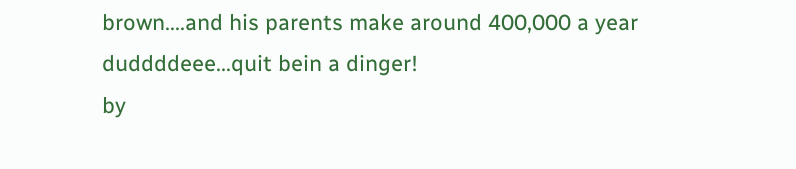brown....and his parents make around 400,000 a year
duddddeee...quit bein a dinger!
by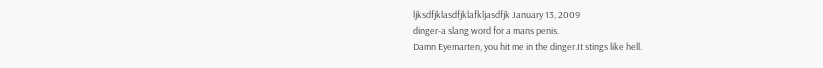ljksdfjklasdfjklafkljasdfjk January 13, 2009
dinger-a slang word for a mans penis.
Damn Eyemarten, you hit me in the dinger.It stings like hell.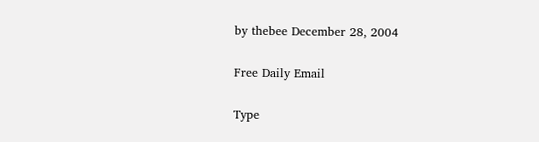by thebee December 28, 2004

Free Daily Email

Type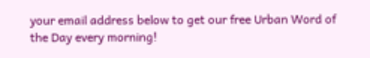your email address below to get our free Urban Word of the Day every morning!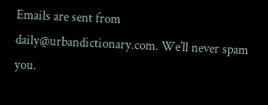Emails are sent from daily@urbandictionary.com. We'll never spam you.